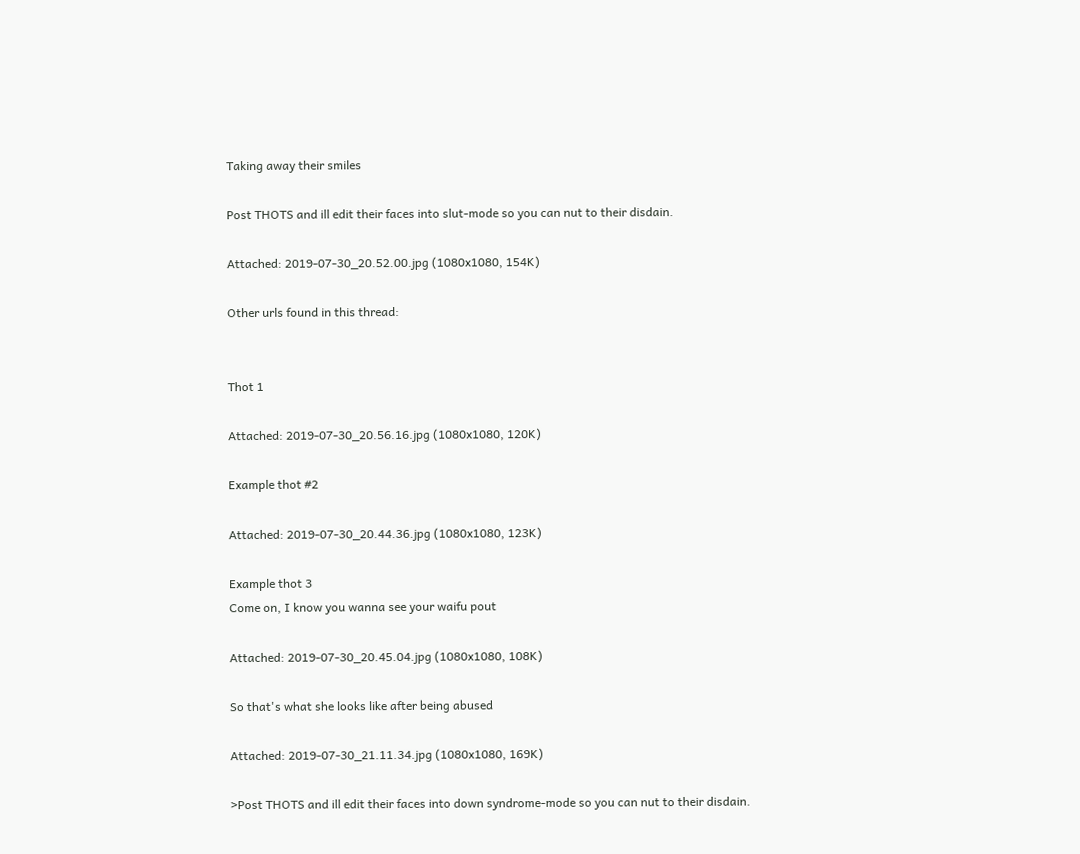Taking away their smiles

Post THOTS and ill edit their faces into slut-mode so you can nut to their disdain.

Attached: 2019-07-30_20.52.00.jpg (1080x1080, 154K)

Other urls found in this thread:


Thot 1

Attached: 2019-07-30_20.56.16.jpg (1080x1080, 120K)

Example thot #2

Attached: 2019-07-30_20.44.36.jpg (1080x1080, 123K)

Example thot 3
Come on, I know you wanna see your waifu pout

Attached: 2019-07-30_20.45.04.jpg (1080x1080, 108K)

So that's what she looks like after being abused

Attached: 2019-07-30_21.11.34.jpg (1080x1080, 169K)

>Post THOTS and ill edit their faces into down syndrome-mode so you can nut to their disdain.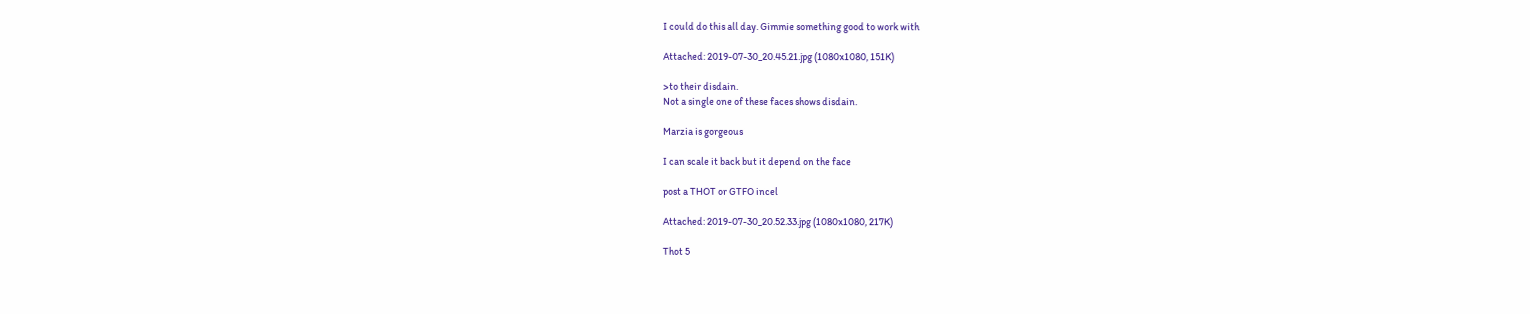I could do this all day. Gimmie something good to work with

Attached: 2019-07-30_20.45.21.jpg (1080x1080, 151K)

>to their disdain.
Not a single one of these faces shows disdain.

Marzia is gorgeous

I can scale it back but it depend on the face

post a THOT or GTFO incel

Attached: 2019-07-30_20.52.33.jpg (1080x1080, 217K)

Thot 5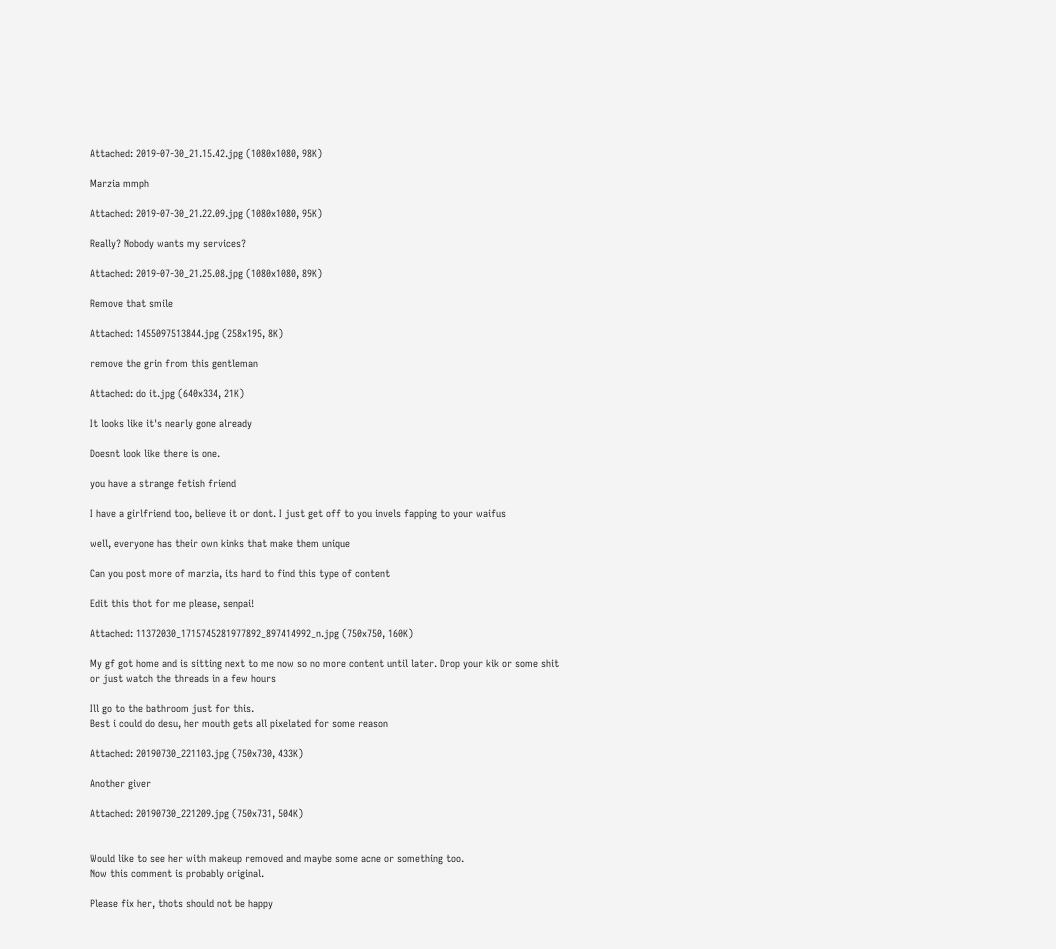Attached: 2019-07-30_21.15.42.jpg (1080x1080, 98K)

Marzia mmph

Attached: 2019-07-30_21.22.09.jpg (1080x1080, 95K)

Really? Nobody wants my services?

Attached: 2019-07-30_21.25.08.jpg (1080x1080, 89K)

Remove that smile

Attached: 1455097513844.jpg (258x195, 8K)

remove the grin from this gentleman

Attached: do it.jpg (640x334, 21K)

It looks like it's nearly gone already

Doesnt look like there is one.

you have a strange fetish friend

I have a girlfriend too, believe it or dont. I just get off to you invels fapping to your waifus

well, everyone has their own kinks that make them unique

Can you post more of marzia, its hard to find this type of content

Edit this thot for me please, senpai!

Attached: 11372030_1715745281977892_897414992_n.jpg (750x750, 160K)

My gf got home and is sitting next to me now so no more content until later. Drop your kik or some shit or just watch the threads in a few hours

Ill go to the bathroom just for this.
Best i could do desu, her mouth gets all pixelated for some reason

Attached: 20190730_221103.jpg (750x730, 433K)

Another giver

Attached: 20190730_221209.jpg (750x731, 504K)


Would like to see her with makeup removed and maybe some acne or something too.
Now this comment is probably original.

Please fix her, thots should not be happy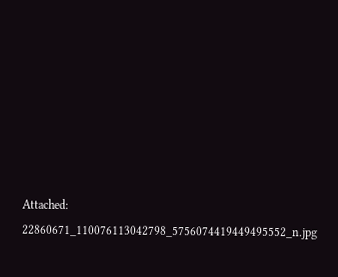Attached: 22860671_110076113042798_5756074419449495552_n.jpg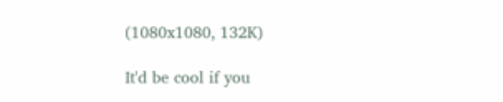(1080x1080, 132K)

It'd be cool if you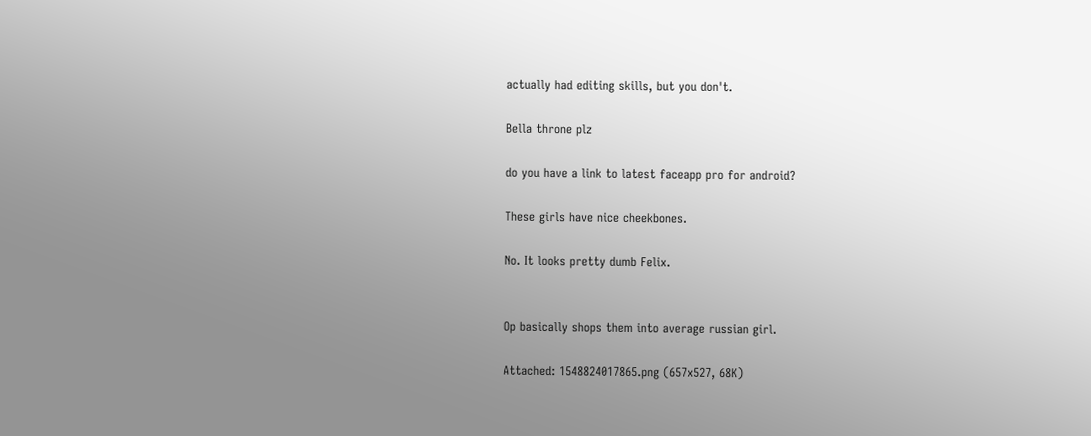actually had editing skills, but you don't.

Bella throne plz

do you have a link to latest faceapp pro for android?

These girls have nice cheekbones.

No. It looks pretty dumb Felix.


Op basically shops them into average russian girl.

Attached: 1548824017865.png (657x527, 68K)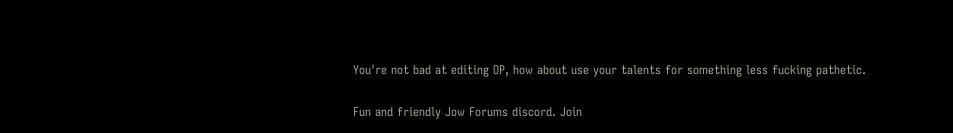You're not bad at editing OP, how about use your talents for something less fucking pathetic.

Fun and friendly Jow Forums discord. Join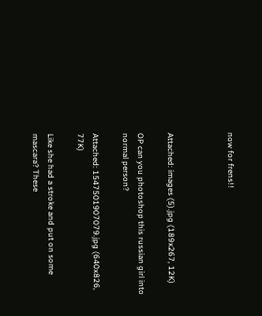now for frens!!



Attached: images (5).jpg (189x267, 12K)

OP can you photoshop this russian girl into normal person?

Attached: 1547501907079.jpg (640x826, 77K)

Like she had a stroke and put on some mascara? These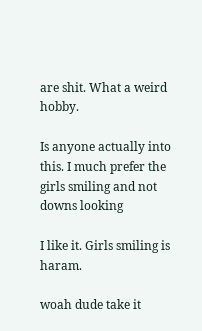are shit. What a weird hobby.

Is anyone actually into this. I much prefer the girls smiling and not downs looking

I like it. Girls smiling is haram.

woah dude take it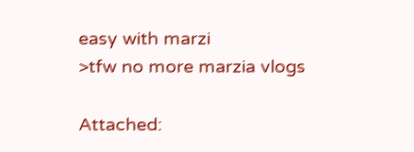easy with marzi
>tfw no more marzia vlogs

Attached: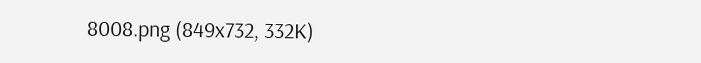8008.png (849x732, 332K)